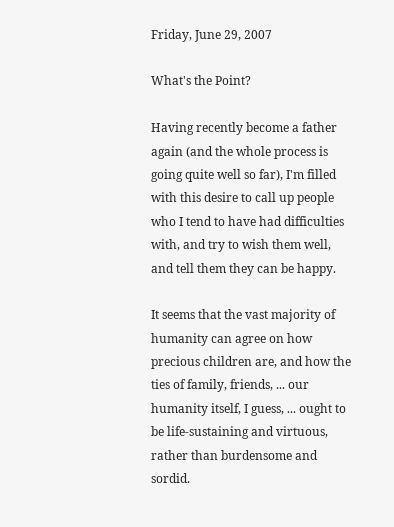Friday, June 29, 2007

What's the Point?

Having recently become a father again (and the whole process is going quite well so far), I'm filled with this desire to call up people who I tend to have had difficulties with, and try to wish them well, and tell them they can be happy.

It seems that the vast majority of humanity can agree on how precious children are, and how the ties of family, friends, ... our humanity itself, I guess, ... ought to be life-sustaining and virtuous, rather than burdensome and sordid.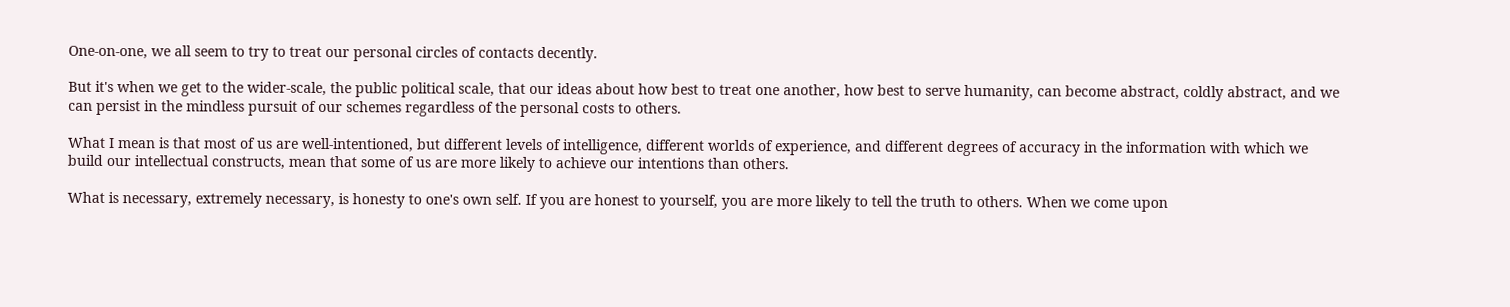One-on-one, we all seem to try to treat our personal circles of contacts decently.

But it's when we get to the wider-scale, the public political scale, that our ideas about how best to treat one another, how best to serve humanity, can become abstract, coldly abstract, and we can persist in the mindless pursuit of our schemes regardless of the personal costs to others.

What I mean is that most of us are well-intentioned, but different levels of intelligence, different worlds of experience, and different degrees of accuracy in the information with which we build our intellectual constructs, mean that some of us are more likely to achieve our intentions than others.

What is necessary, extremely necessary, is honesty to one's own self. If you are honest to yourself, you are more likely to tell the truth to others. When we come upon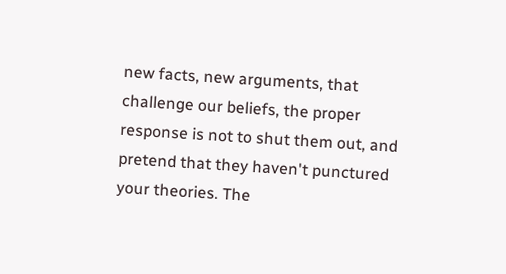new facts, new arguments, that challenge our beliefs, the proper response is not to shut them out, and pretend that they haven't punctured your theories. The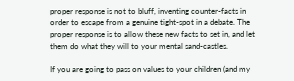proper response is not to bluff, inventing counter-facts in order to escape from a genuine tight-spot in a debate. The proper response is to allow these new facts to set in, and let them do what they will to your mental sand-castles.

If you are going to pass on values to your children (and my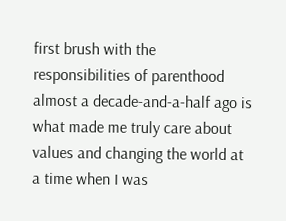first brush with the responsibilities of parenthood almost a decade-and-a-half ago is what made me truly care about values and changing the world at a time when I was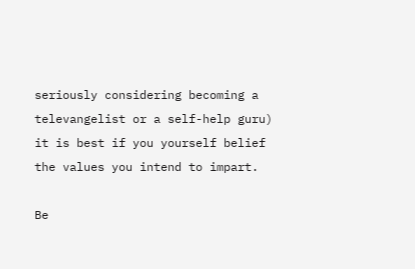seriously considering becoming a televangelist or a self-help guru) it is best if you yourself belief the values you intend to impart.

Be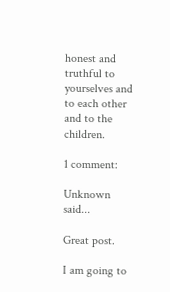honest and truthful to yourselves and to each other and to the children.

1 comment:

Unknown said...

Great post.

I am going to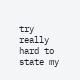try really hard to state my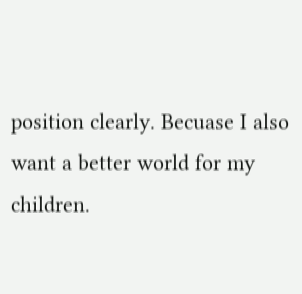position clearly. Becuase I also want a better world for my children.